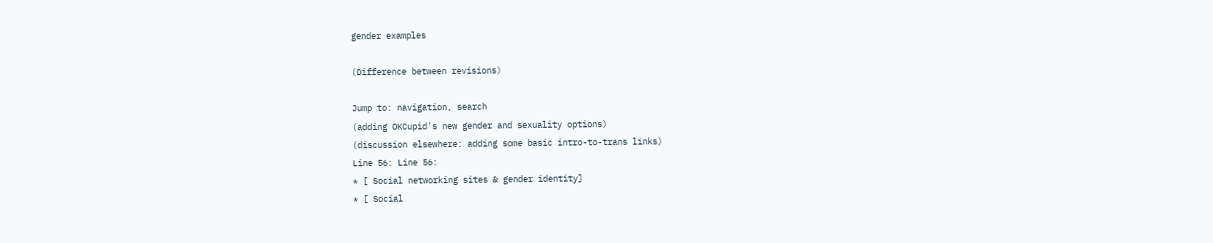gender examples

(Difference between revisions)

Jump to: navigation, search
(adding OKCupid's new gender and sexuality options)
(discussion elsewhere: adding some basic intro-to-trans links)
Line 56: Line 56:
* [ Social networking sites & gender identity]
* [ Social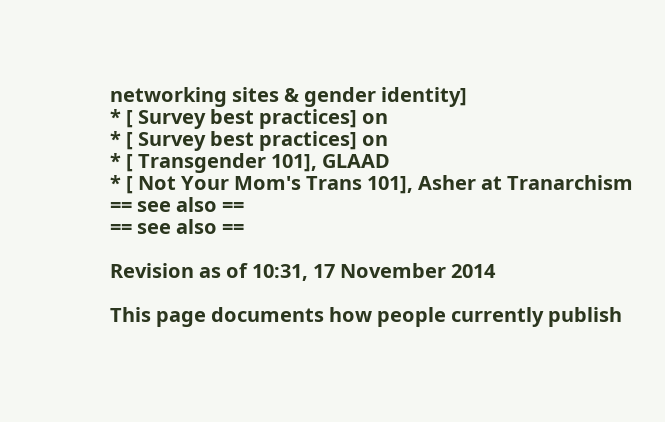networking sites & gender identity]
* [ Survey best practices] on
* [ Survey best practices] on
* [ Transgender 101], GLAAD
* [ Not Your Mom's Trans 101], Asher at Tranarchism
== see also ==
== see also ==

Revision as of 10:31, 17 November 2014

This page documents how people currently publish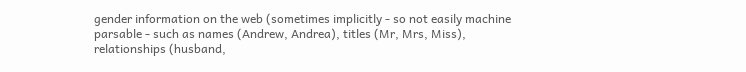gender information on the web (sometimes implicitly - so not easily machine parsable - such as names (Andrew, Andrea), titles (Mr, Mrs, Miss), relationships (husband,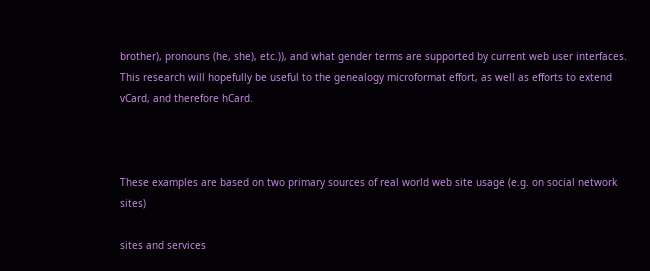brother), pronouns (he, she), etc.)), and what gender terms are supported by current web user interfaces. This research will hopefully be useful to the genealogy microformat effort, as well as efforts to extend vCard, and therefore hCard.



These examples are based on two primary sources of real world web site usage (e.g. on social network sites)

sites and services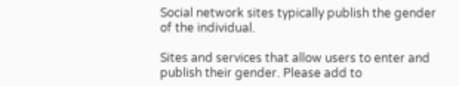Social network sites typically publish the gender of the individual.

Sites and services that allow users to enter and publish their gender. Please add to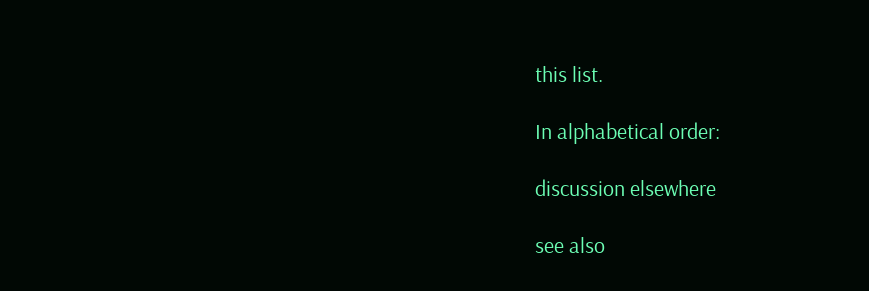this list.

In alphabetical order:

discussion elsewhere

see also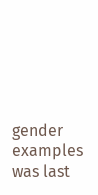gender examples was last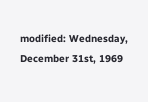modified: Wednesday, December 31st, 1969